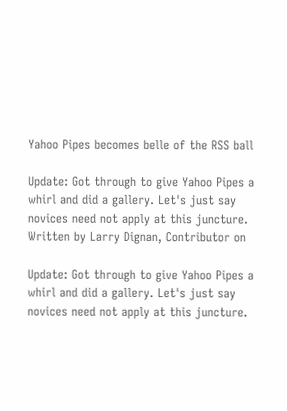Yahoo Pipes becomes belle of the RSS ball

Update: Got through to give Yahoo Pipes a whirl and did a gallery. Let's just say novices need not apply at this juncture.
Written by Larry Dignan, Contributor on

Update: Got through to give Yahoo Pipes a whirl and did a gallery. Let's just say novices need not apply at this juncture.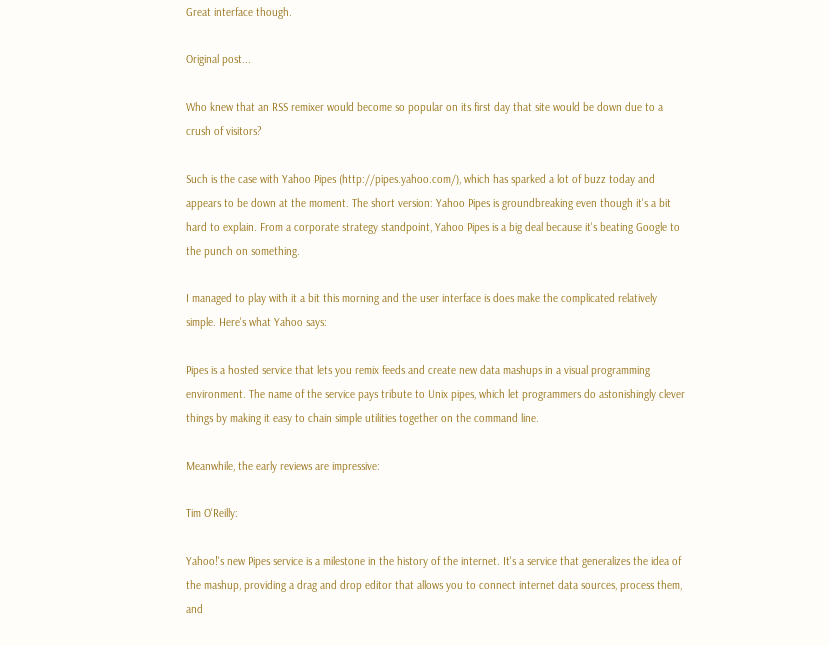Great interface though.

Original post...

Who knew that an RSS remixer would become so popular on its first day that site would be down due to a crush of visitors?

Such is the case with Yahoo Pipes (http://pipes.yahoo.com/), which has sparked a lot of buzz today and appears to be down at the moment. The short version: Yahoo Pipes is groundbreaking even though it's a bit hard to explain. From a corporate strategy standpoint, Yahoo Pipes is a big deal because it's beating Google to the punch on something.

I managed to play with it a bit this morning and the user interface is does make the complicated relatively simple. Here's what Yahoo says:

Pipes is a hosted service that lets you remix feeds and create new data mashups in a visual programming environment. The name of the service pays tribute to Unix pipes, which let programmers do astonishingly clever things by making it easy to chain simple utilities together on the command line.

Meanwhile, the early reviews are impressive:

Tim O'Reilly:

Yahoo!'s new Pipes service is a milestone in the history of the internet. It's a service that generalizes the idea of the mashup, providing a drag and drop editor that allows you to connect internet data sources, process them, and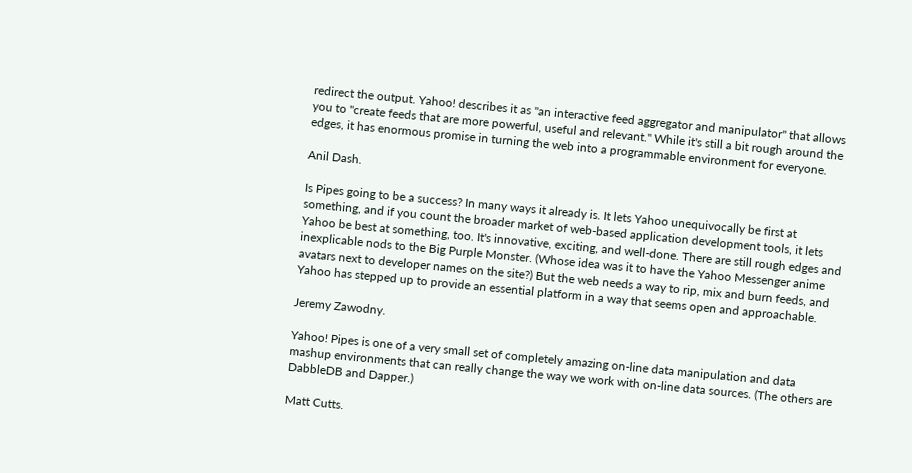redirect the output. Yahoo! describes it as "an interactive feed aggregator and manipulator" that allows you to "create feeds that are more powerful, useful and relevant." While it's still a bit rough around the edges, it has enormous promise in turning the web into a programmable environment for everyone.

Anil Dash.

Is Pipes going to be a success? In many ways it already is. It lets Yahoo unequivocally be first at something, and if you count the broader market of web-based application development tools, it lets Yahoo be best at something, too. It's innovative, exciting, and well-done. There are still rough edges and inexplicable nods to the Big Purple Monster. (Whose idea was it to have the Yahoo Messenger anime avatars next to developer names on the site?) But the web needs a way to rip, mix and burn feeds, and Yahoo has stepped up to provide an essential platform in a way that seems open and approachable.

Jeremy Zawodny.

Yahoo! Pipes is one of a very small set of completely amazing on-line data manipulation and data mashup environments that can really change the way we work with on-line data sources. (The others are DabbleDB and Dapper.)

Matt Cutts.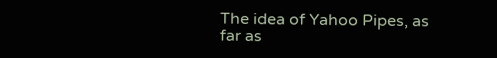The idea of Yahoo Pipes, as far as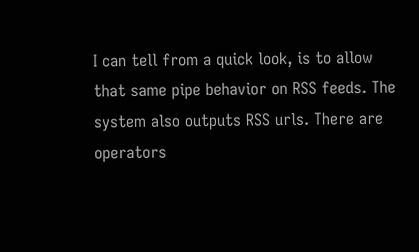I can tell from a quick look, is to allow that same pipe behavior on RSS feeds. The system also outputs RSS urls. There are operators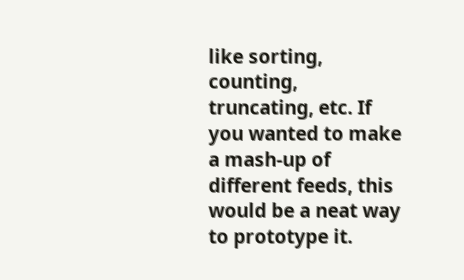like sorting, counting, truncating, etc. If you wanted to make a mash-up of different feeds, this would be a neat way to prototype it.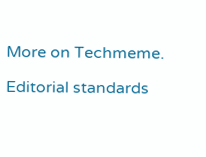More on Techmeme.

Editorial standards